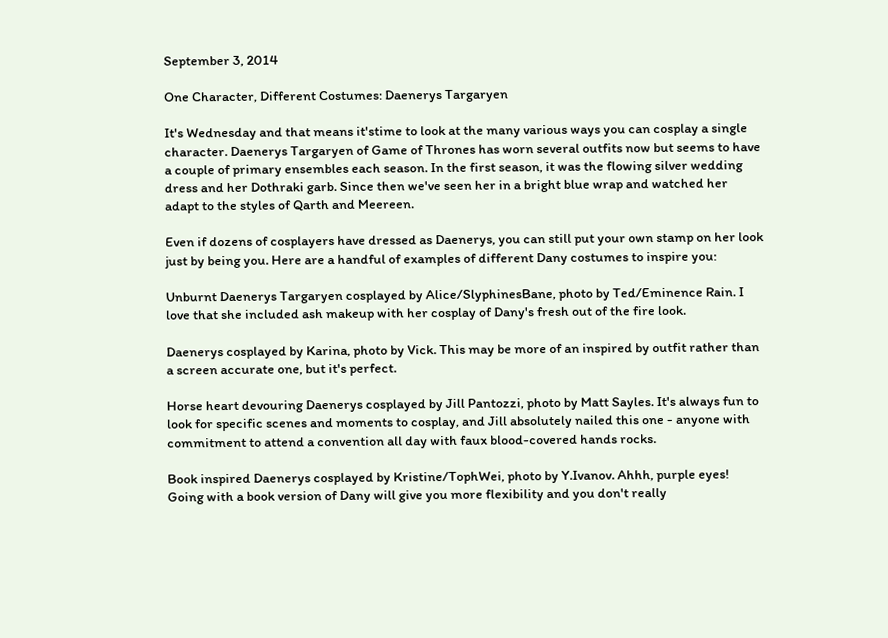September 3, 2014

One Character, Different Costumes: Daenerys Targaryen

It's Wednesday and that means it'stime to look at the many various ways you can cosplay a single character. Daenerys Targaryen of Game of Thrones has worn several outfits now but seems to have a couple of primary ensembles each season. In the first season, it was the flowing silver wedding dress and her Dothraki garb. Since then we've seen her in a bright blue wrap and watched her adapt to the styles of Qarth and Meereen.

Even if dozens of cosplayers have dressed as Daenerys, you can still put your own stamp on her look just by being you. Here are a handful of examples of different Dany costumes to inspire you:

Unburnt Daenerys Targaryen cosplayed by Alice/SlyphinesBane, photo by Ted/Eminence Rain. I love that she included ash makeup with her cosplay of Dany's fresh out of the fire look.

Daenerys cosplayed by Karina, photo by Vick. This may be more of an inspired by outfit rather than a screen accurate one, but it's perfect.

Horse heart devouring Daenerys cosplayed by Jill Pantozzi, photo by Matt Sayles. It's always fun to look for specific scenes and moments to cosplay, and Jill absolutely nailed this one - anyone with commitment to attend a convention all day with faux blood-covered hands rocks.

Book inspired Daenerys cosplayed by Kristine/TophWei, photo by Y.Ivanov. Ahhh, purple eyes! Going with a book version of Dany will give you more flexibility and you don't really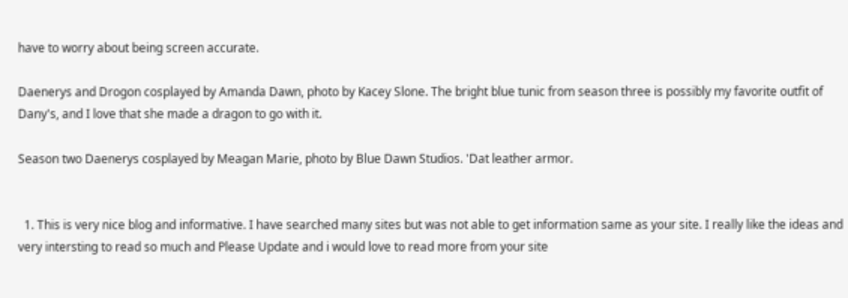have to worry about being screen accurate.

Daenerys and Drogon cosplayed by Amanda Dawn, photo by Kacey Slone. The bright blue tunic from season three is possibly my favorite outfit of Dany's, and I love that she made a dragon to go with it.

Season two Daenerys cosplayed by Meagan Marie, photo by Blue Dawn Studios. 'Dat leather armor.


  1. This is very nice blog and informative. I have searched many sites but was not able to get information same as your site. I really like the ideas and very intersting to read so much and Please Update and i would love to read more from your site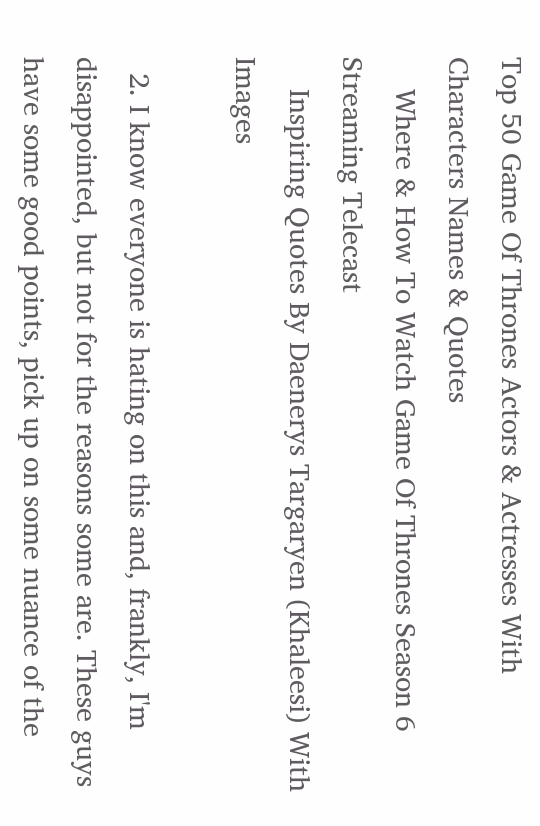Top 50 Game Of Thrones Actors & Actresses With Characters Names & Quotes
    Where & How To Watch Game Of Thrones Season 6 Streaming Telecast
    Inspiring Quotes By Daenerys Targaryen (Khaleesi) With Images

  2. I know everyone is hating on this and, frankly, I'm disappointed, but not for the reasons some are. These guys have some good points, pick up on some nuance of the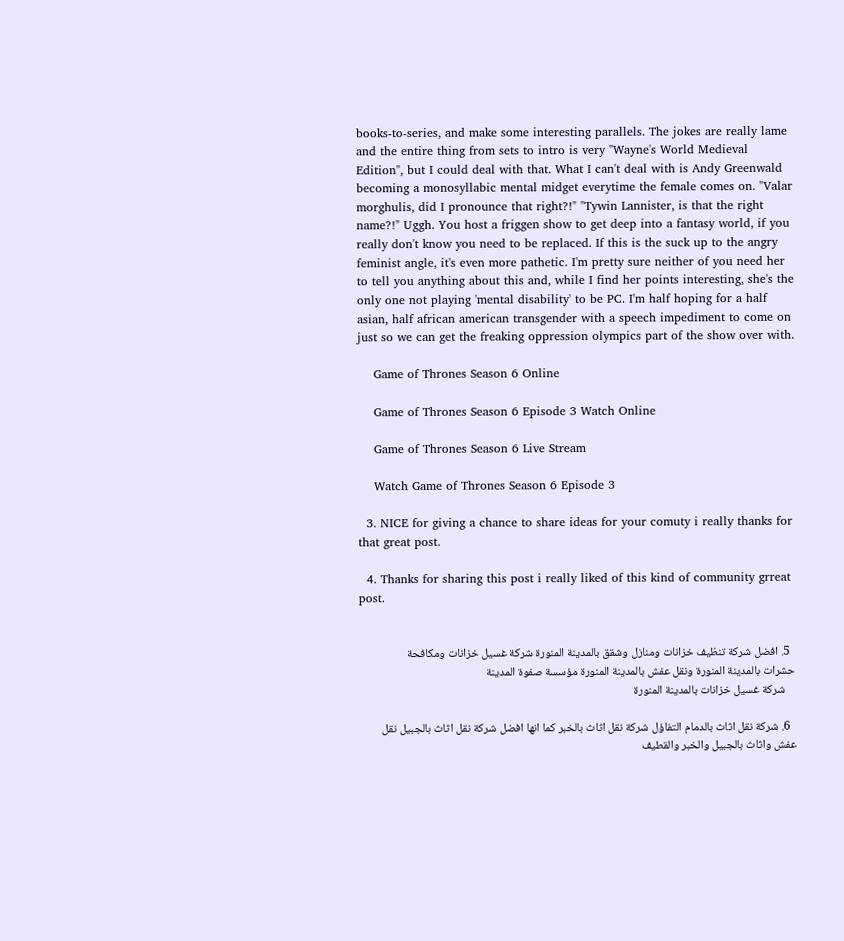books-to-series, and make some interesting parallels. The jokes are really lame and the entire thing from sets to intro is very "Wayne's World Medieval Edition", but I could deal with that. What I can't deal with is Andy Greenwald becoming a monosyllabic mental midget everytime the female comes on. "Valar morghulis, did I pronounce that right?!" "Tywin Lannister, is that the right name?!" Uggh. You host a friggen show to get deep into a fantasy world, if you really don't know you need to be replaced. If this is the suck up to the angry feminist angle, it's even more pathetic. I'm pretty sure neither of you need her to tell you anything about this and, while I find her points interesting, she's the only one not playing 'mental disability' to be PC. I'm half hoping for a half asian, half african american transgender with a speech impediment to come on just so we can get the freaking oppression olympics part of the show over with.

    Game of Thrones Season 6 Online

    Game of Thrones Season 6 Episode 3 Watch Online

    Game of Thrones Season 6 Live Stream

    Watch Game of Thrones Season 6 Episode 3

  3. NICE for giving a chance to share ideas for your comuty i really thanks for that great post.

  4. Thanks for sharing this post i really liked of this kind of community grreat post.


  5. افضل شركة تنظيف خزانات ومنازل وشقق بالمدينة المنورة شركة غسيل خزانات ومكافحة حشرات بالمدينة المنورة ونقل عفش بالمدينة المنورة مؤسسة صفوة المدينة
    شركة غسيل خزانات بالمدينة المنورة

  6. شركة نقل اثاث بالدمام التفاؤل شركة نقل اثاث بالخبر كما انها افضل شركة نقل اثاث بالجبيل نقل عفش واثاث بالجبيل والخبر والقطيف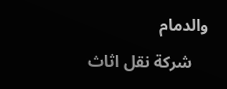والدمام
    شركة نقل اثاث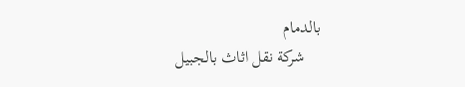بالدمام
    شركة نقل اثاث بالجبيل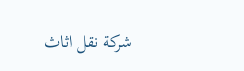شركة نقل اثاث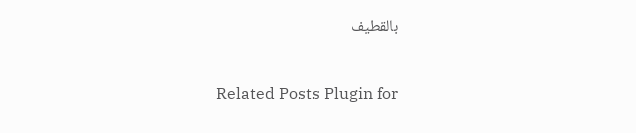بالقطيف


Related Posts Plugin for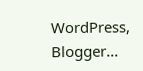WordPress, Blogger...